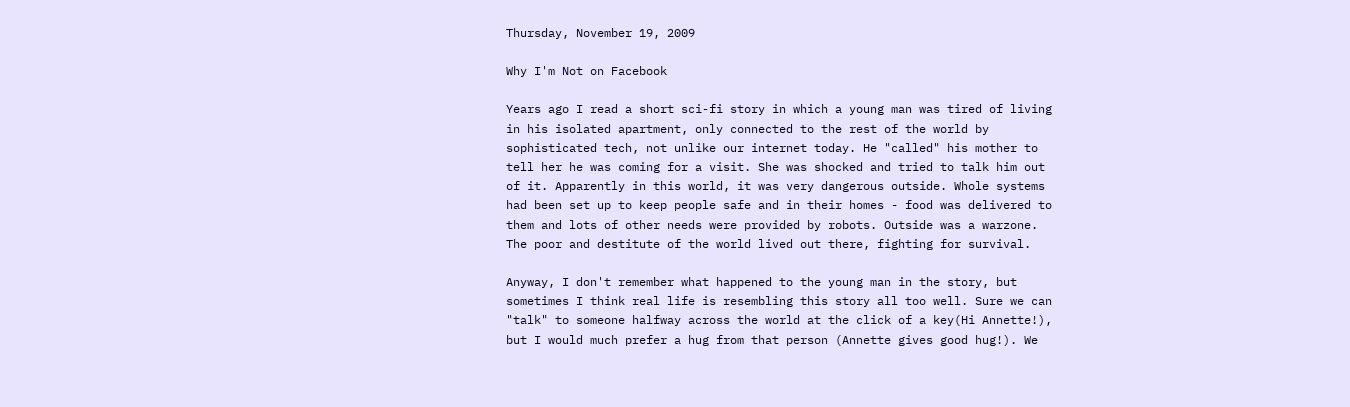Thursday, November 19, 2009

Why I'm Not on Facebook

Years ago I read a short sci-fi story in which a young man was tired of living in his isolated apartment, only connected to the rest of the world by sophisticated tech, not unlike our internet today. He "called" his mother to tell her he was coming for a visit. She was shocked and tried to talk him out of it. Apparently in this world, it was very dangerous outside. Whole systems had been set up to keep people safe and in their homes - food was delivered to them and lots of other needs were provided by robots. Outside was a warzone. The poor and destitute of the world lived out there, fighting for survival.

Anyway, I don't remember what happened to the young man in the story, but sometimes I think real life is resembling this story all too well. Sure we can "talk" to someone halfway across the world at the click of a key(Hi Annette!), but I would much prefer a hug from that person (Annette gives good hug!). We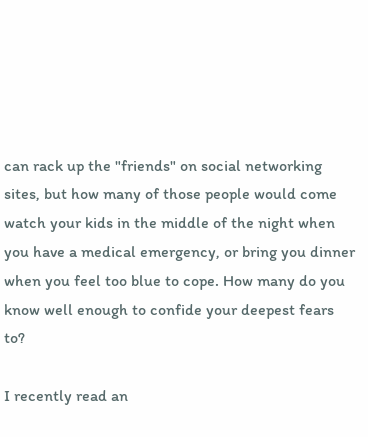can rack up the "friends" on social networking sites, but how many of those people would come watch your kids in the middle of the night when you have a medical emergency, or bring you dinner when you feel too blue to cope. How many do you know well enough to confide your deepest fears to?

I recently read an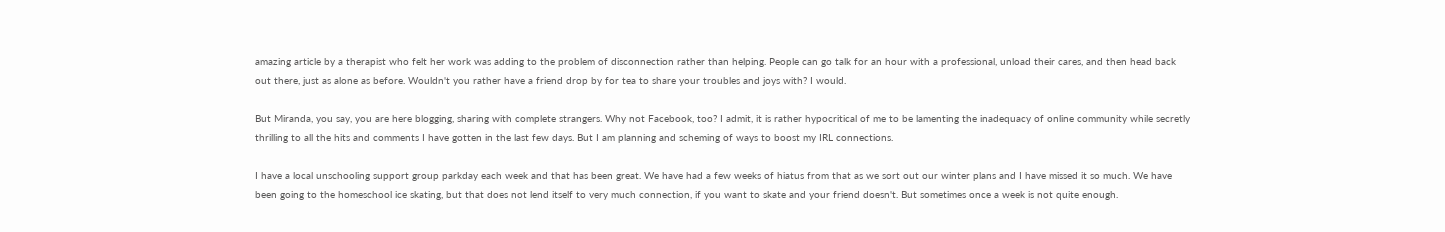amazing article by a therapist who felt her work was adding to the problem of disconnection rather than helping. People can go talk for an hour with a professional, unload their cares, and then head back out there, just as alone as before. Wouldn't you rather have a friend drop by for tea to share your troubles and joys with? I would.

But Miranda, you say, you are here blogging, sharing with complete strangers. Why not Facebook, too? I admit, it is rather hypocritical of me to be lamenting the inadequacy of online community while secretly thrilling to all the hits and comments I have gotten in the last few days. But I am planning and scheming of ways to boost my IRL connections.

I have a local unschooling support group parkday each week and that has been great. We have had a few weeks of hiatus from that as we sort out our winter plans and I have missed it so much. We have been going to the homeschool ice skating, but that does not lend itself to very much connection, if you want to skate and your friend doesn't. But sometimes once a week is not quite enough.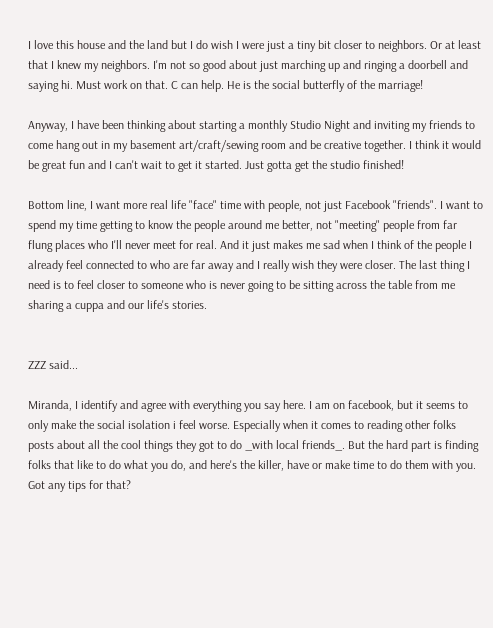I love this house and the land but I do wish I were just a tiny bit closer to neighbors. Or at least that I knew my neighbors. I'm not so good about just marching up and ringing a doorbell and saying hi. Must work on that. C can help. He is the social butterfly of the marriage!

Anyway, I have been thinking about starting a monthly Studio Night and inviting my friends to come hang out in my basement art/craft/sewing room and be creative together. I think it would be great fun and I can't wait to get it started. Just gotta get the studio finished!

Bottom line, I want more real life "face" time with people, not just Facebook "friends". I want to spend my time getting to know the people around me better, not "meeting" people from far flung places who I'll never meet for real. And it just makes me sad when I think of the people I already feel connected to who are far away and I really wish they were closer. The last thing I need is to feel closer to someone who is never going to be sitting across the table from me sharing a cuppa and our life's stories.


ZZZ said...

Miranda, I identify and agree with everything you say here. I am on facebook, but it seems to only make the social isolation i feel worse. Especially when it comes to reading other folks posts about all the cool things they got to do _with local friends_. But the hard part is finding folks that like to do what you do, and here's the killer, have or make time to do them with you. Got any tips for that?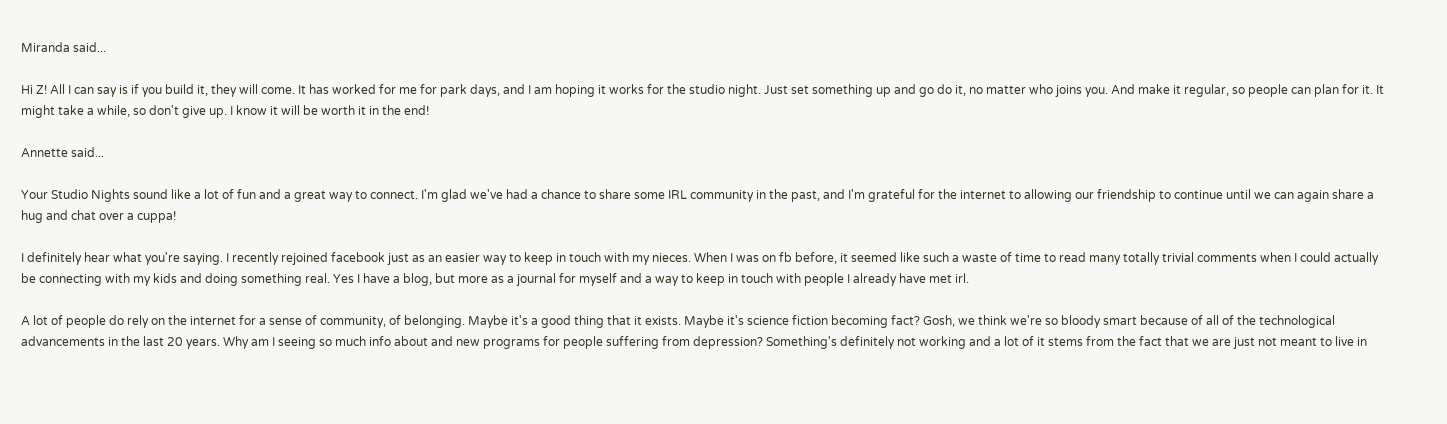Miranda said...

Hi Z! All I can say is if you build it, they will come. It has worked for me for park days, and I am hoping it works for the studio night. Just set something up and go do it, no matter who joins you. And make it regular, so people can plan for it. It might take a while, so don't give up. I know it will be worth it in the end!

Annette said...

Your Studio Nights sound like a lot of fun and a great way to connect. I'm glad we've had a chance to share some IRL community in the past, and I'm grateful for the internet to allowing our friendship to continue until we can again share a hug and chat over a cuppa!

I definitely hear what you're saying. I recently rejoined facebook just as an easier way to keep in touch with my nieces. When I was on fb before, it seemed like such a waste of time to read many totally trivial comments when I could actually be connecting with my kids and doing something real. Yes I have a blog, but more as a journal for myself and a way to keep in touch with people I already have met irl.

A lot of people do rely on the internet for a sense of community, of belonging. Maybe it's a good thing that it exists. Maybe it's science fiction becoming fact? Gosh, we think we're so bloody smart because of all of the technological advancements in the last 20 years. Why am I seeing so much info about and new programs for people suffering from depression? Something's definitely not working and a lot of it stems from the fact that we are just not meant to live in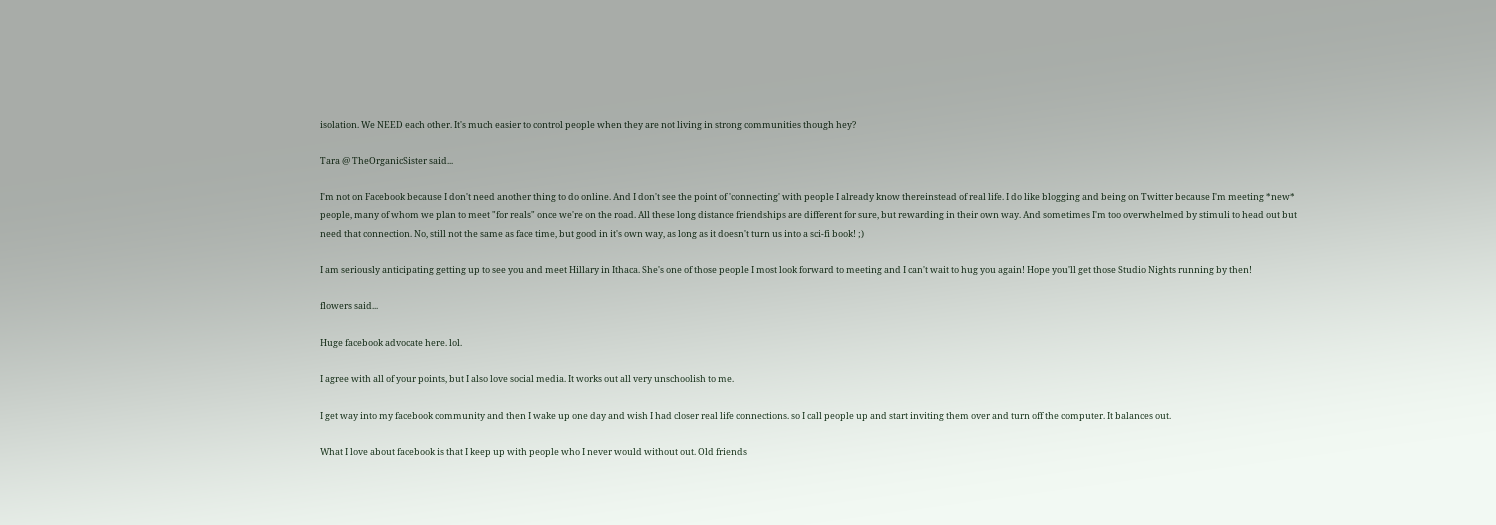isolation. We NEED each other. It's much easier to control people when they are not living in strong communities though hey?

Tara @ TheOrganicSister said...

I'm not on Facebook because I don't need another thing to do online. And I don't see the point of 'connecting' with people I already know thereinstead of real life. I do like blogging and being on Twitter because I'm meeting *new* people, many of whom we plan to meet "for reals" once we're on the road. All these long distance friendships are different for sure, but rewarding in their own way. And sometimes I'm too overwhelmed by stimuli to head out but need that connection. No, still not the same as face time, but good in it's own way, as long as it doesn't turn us into a sci-fi book! ;)

I am seriously anticipating getting up to see you and meet Hillary in Ithaca. She's one of those people I most look forward to meeting and I can't wait to hug you again! Hope you'll get those Studio Nights running by then!

flowers said...

Huge facebook advocate here. lol.

I agree with all of your points, but I also love social media. It works out all very unschoolish to me.

I get way into my facebook community and then I wake up one day and wish I had closer real life connections. so I call people up and start inviting them over and turn off the computer. It balances out.

What I love about facebook is that I keep up with people who I never would without out. Old friends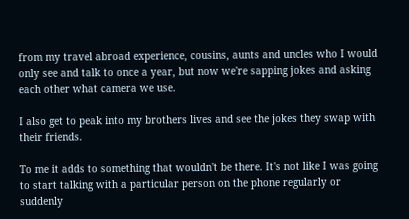from my travel abroad experience, cousins, aunts and uncles who I would only see and talk to once a year, but now we're sapping jokes and asking each other what camera we use.

I also get to peak into my brothers lives and see the jokes they swap with their friends.

To me it adds to something that wouldn't be there. It's not like I was going to start talking with a particular person on the phone regularly or suddenly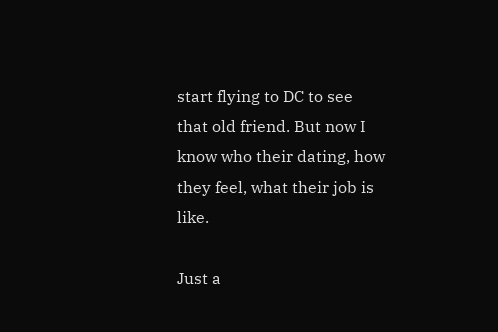start flying to DC to see that old friend. But now I know who their dating, how they feel, what their job is like.

Just a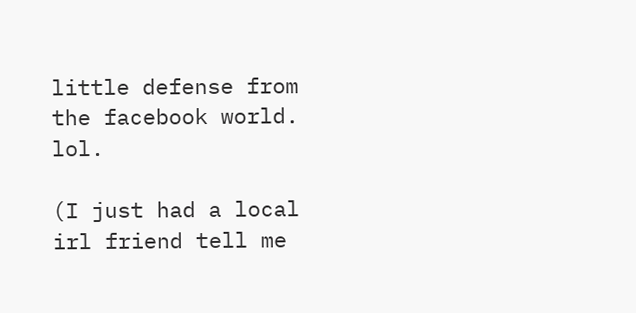little defense from the facebook world. lol.

(I just had a local irl friend tell me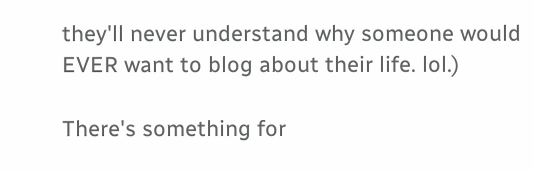they'll never understand why someone would EVER want to blog about their life. lol.)

There's something for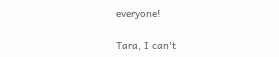everyone!

Tara, I can't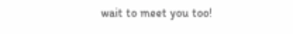wait to meet you too!